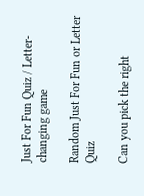Just For Fun Quiz / Letter-changing game

Random Just For Fun or Letter Quiz

Can you pick the right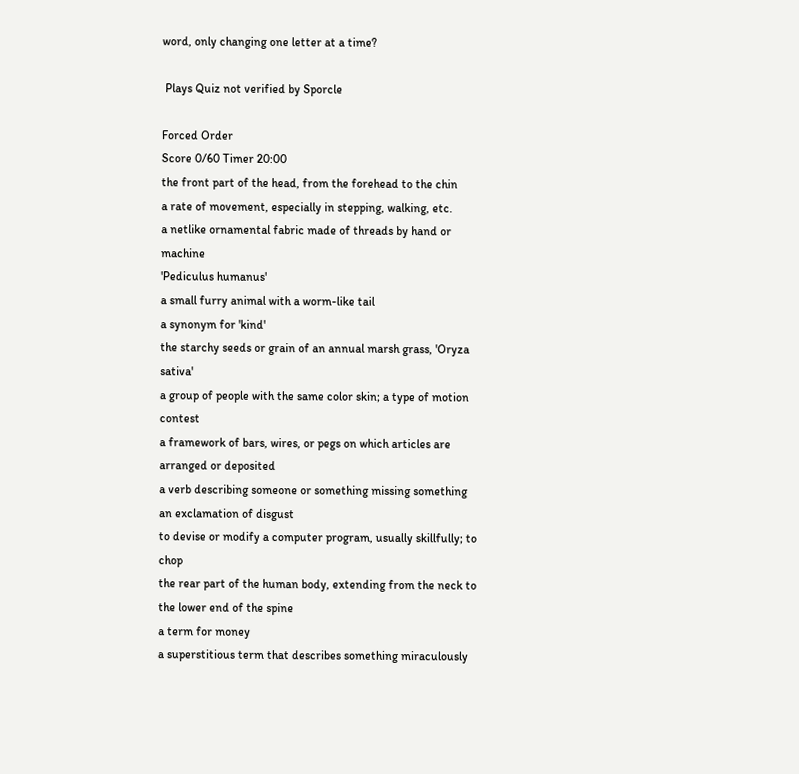word, only changing one letter at a time?

 Plays Quiz not verified by Sporcle

Forced Order
Score 0/60 Timer 20:00
the front part of the head, from the forehead to the chin
a rate of movement, especially in stepping, walking, etc.
a netlike ornamental fabric made of threads by hand or machine
'Pediculus humanus'
a small furry animal with a worm-like tail
a synonym for 'kind'
the starchy seeds or grain of an annual marsh grass, 'Oryza sativa'
a group of people with the same color skin; a type of motion contest
a framework of bars, wires, or pegs on which articles are arranged or deposited
a verb describing someone or something missing something
an exclamation of disgust
to devise or modify a computer program, usually skillfully; to chop
the rear part of the human body, extending from the neck to the lower end of the spine
a term for money
a superstitious term that describes something miraculously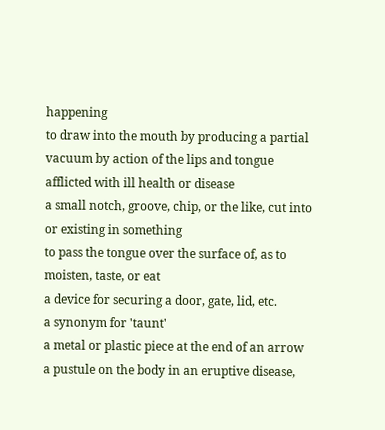happening
to draw into the mouth by producing a partial vacuum by action of the lips and tongue
afflicted with ill health or disease
a small notch, groove, chip, or the like, cut into or existing in something
to pass the tongue over the surface of, as to moisten, taste, or eat
a device for securing a door, gate, lid, etc.
a synonym for 'taunt'
a metal or plastic piece at the end of an arrow
a pustule on the body in an eruptive disease,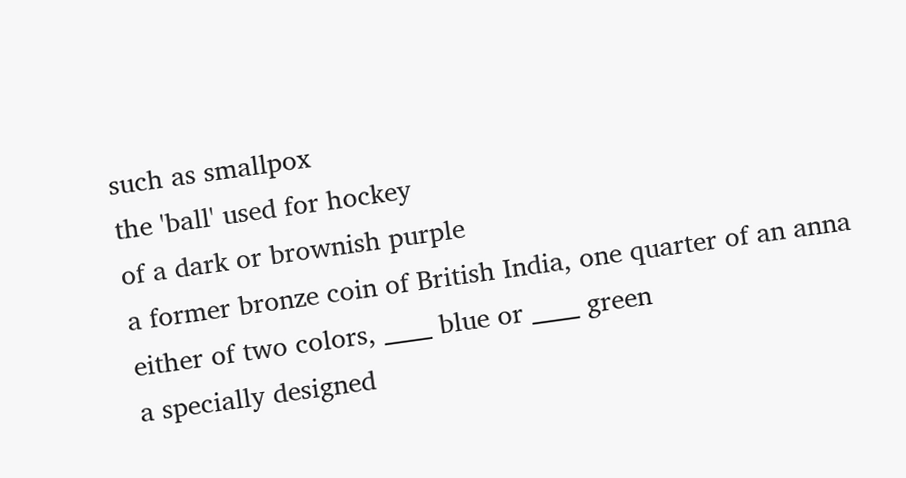such as smallpox
the 'ball' used for hockey
of a dark or brownish purple
a former bronze coin of British India, one quarter of an anna
either of two colors, ____ blue or ____ green
a specially designed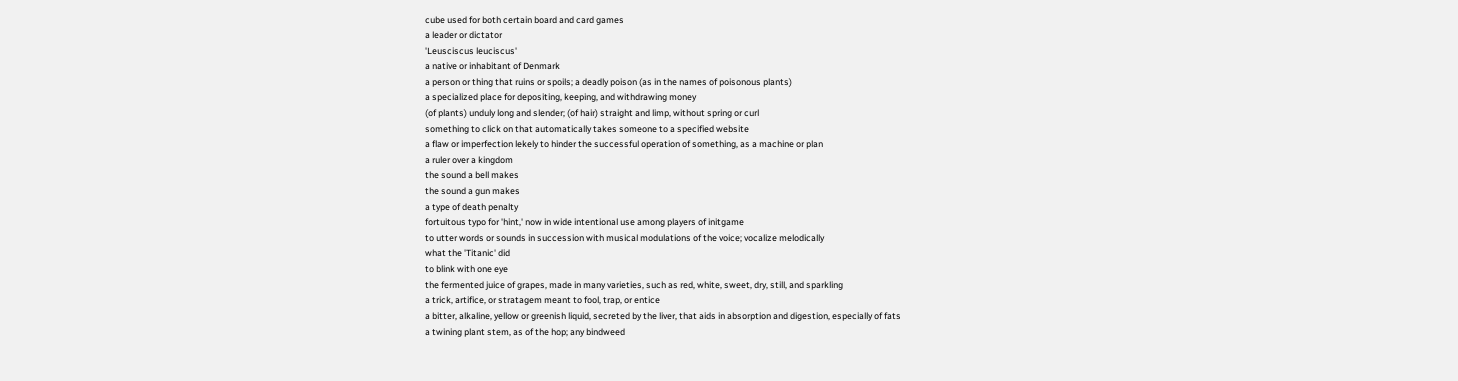cube used for both certain board and card games
a leader or dictator
'Leusciscus leuciscus'
a native or inhabitant of Denmark
a person or thing that ruins or spoils; a deadly poison (as in the names of poisonous plants)
a specialized place for depositing, keeping, and withdrawing money
(of plants) unduly long and slender; (of hair) straight and limp, without spring or curl
something to click on that automatically takes someone to a specified website
a flaw or imperfection lekely to hinder the successful operation of something, as a machine or plan
a ruler over a kingdom
the sound a bell makes
the sound a gun makes
a type of death penalty
fortuitous typo for 'hint,' now in wide intentional use among players of initgame
to utter words or sounds in succession with musical modulations of the voice; vocalize melodically
what the 'Titanic' did
to blink with one eye
the fermented juice of grapes, made in many varieties, such as red, white, sweet, dry, still, and sparkling
a trick, artifice, or stratagem meant to fool, trap, or entice
a bitter, alkaline, yellow or greenish liquid, secreted by the liver, that aids in absorption and digestion, especially of fats
a twining plant stem, as of the hop; any bindweed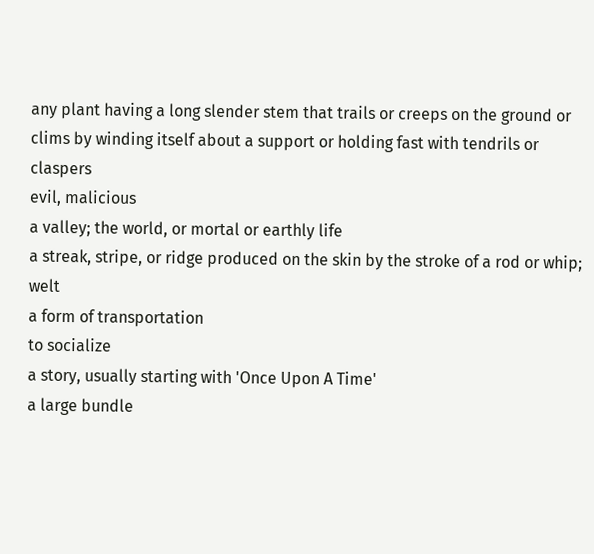any plant having a long slender stem that trails or creeps on the ground or clims by winding itself about a support or holding fast with tendrils or claspers
evil, malicious
a valley; the world, or mortal or earthly life
a streak, stripe, or ridge produced on the skin by the stroke of a rod or whip; welt
a form of transportation
to socialize
a story, usually starting with 'Once Upon A Time'
a large bundle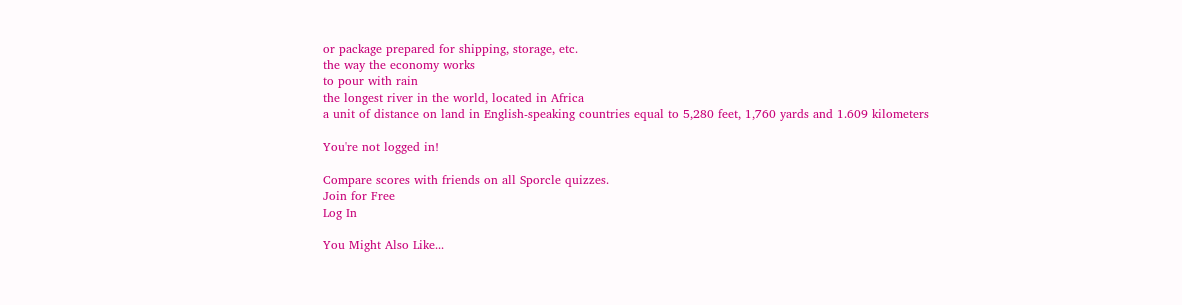or package prepared for shipping, storage, etc.
the way the economy works
to pour with rain
the longest river in the world, located in Africa
a unit of distance on land in English-speaking countries equal to 5,280 feet, 1,760 yards and 1.609 kilometers

You're not logged in!

Compare scores with friends on all Sporcle quizzes.
Join for Free
Log In

You Might Also Like...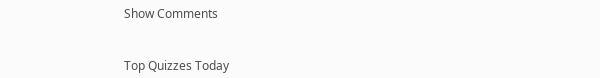Show Comments


Top Quizzes Today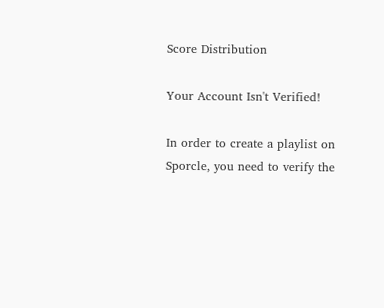Score Distribution

Your Account Isn't Verified!

In order to create a playlist on Sporcle, you need to verify the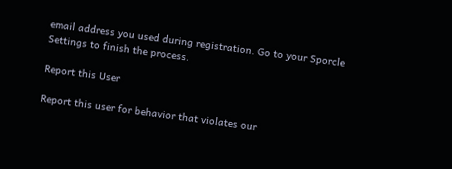email address you used during registration. Go to your Sporcle Settings to finish the process.

Report this User

Report this user for behavior that violates our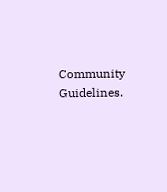Community Guidelines.